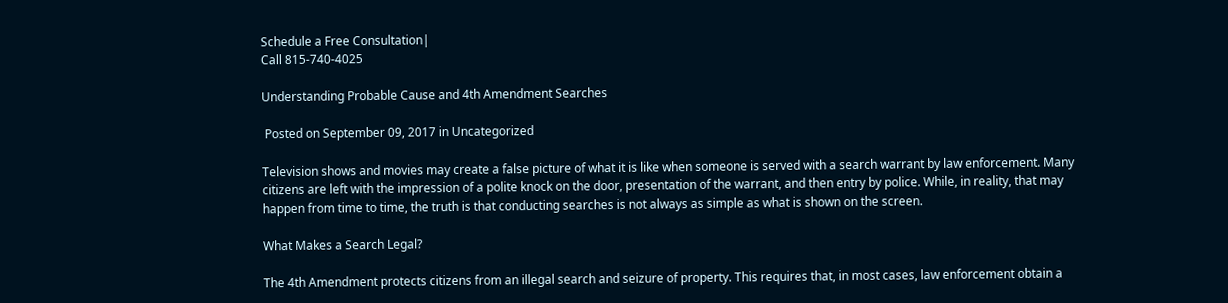Schedule a Free Consultation|
Call 815-740-4025

Understanding Probable Cause and 4th Amendment Searches

 Posted on September 09, 2017 in Uncategorized

Television shows and movies may create a false picture of what it is like when someone is served with a search warrant by law enforcement. Many citizens are left with the impression of a polite knock on the door, presentation of the warrant, and then entry by police. While, in reality, that may happen from time to time, the truth is that conducting searches is not always as simple as what is shown on the screen.

What Makes a Search Legal?

The 4th Amendment protects citizens from an illegal search and seizure of property. This requires that, in most cases, law enforcement obtain a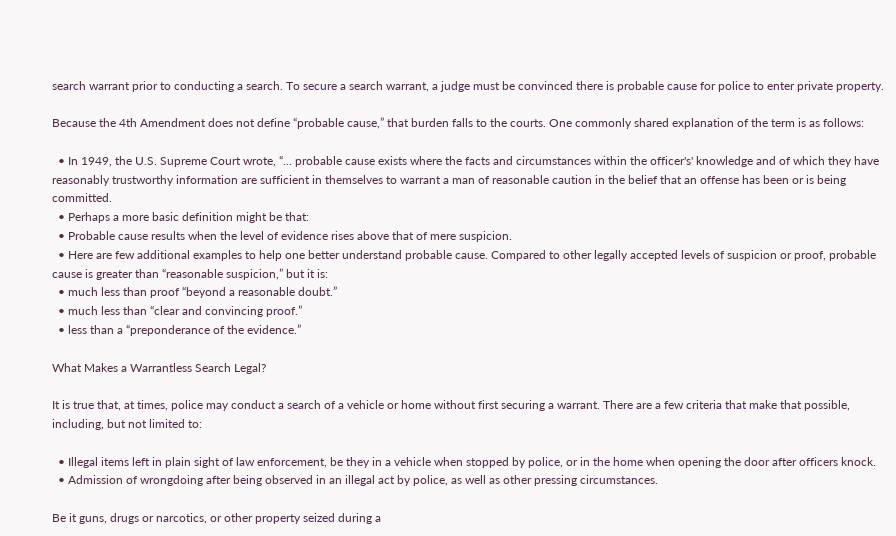search warrant prior to conducting a search. To secure a search warrant, a judge must be convinced there is probable cause for police to enter private property.

Because the 4th Amendment does not define “probable cause,” that burden falls to the courts. One commonly shared explanation of the term is as follows:

  • In 1949, the U.S. Supreme Court wrote, “... probable cause exists where the facts and circumstances within the officer's' knowledge and of which they have reasonably trustworthy information are sufficient in themselves to warrant a man of reasonable caution in the belief that an offense has been or is being committed.
  • Perhaps a more basic definition might be that:
  • Probable cause results when the level of evidence rises above that of mere suspicion.
  • Here are few additional examples to help one better understand probable cause. Compared to other legally accepted levels of suspicion or proof, probable cause is greater than “reasonable suspicion,” but it is:
  • much less than proof “beyond a reasonable doubt.”
  • much less than “clear and convincing proof.”
  • less than a “preponderance of the evidence.”

What Makes a Warrantless Search Legal?

It is true that, at times, police may conduct a search of a vehicle or home without first securing a warrant. There are a few criteria that make that possible, including, but not limited to:

  • Illegal items left in plain sight of law enforcement, be they in a vehicle when stopped by police, or in the home when opening the door after officers knock.
  • Admission of wrongdoing after being observed in an illegal act by police, as well as other pressing circumstances.

Be it guns, drugs or narcotics, or other property seized during a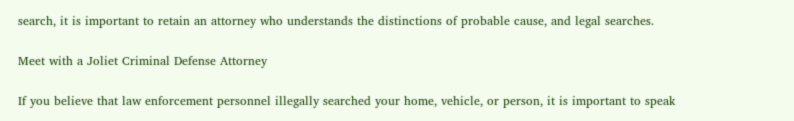search, it is important to retain an attorney who understands the distinctions of probable cause, and legal searches.

Meet with a Joliet Criminal Defense Attorney

If you believe that law enforcement personnel illegally searched your home, vehicle, or person, it is important to speak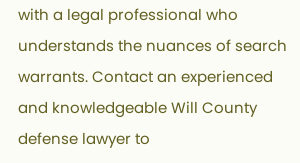with a legal professional who understands the nuances of search warrants. Contact an experienced and knowledgeable Will County defense lawyer to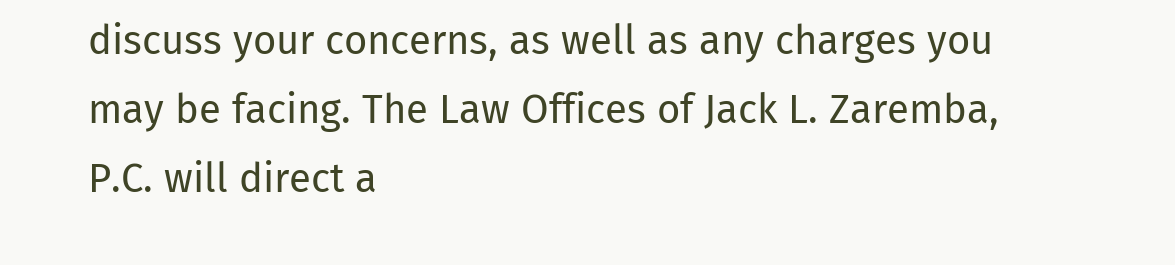discuss your concerns, as well as any charges you may be facing. The Law Offices of Jack L. Zaremba, P.C. will direct a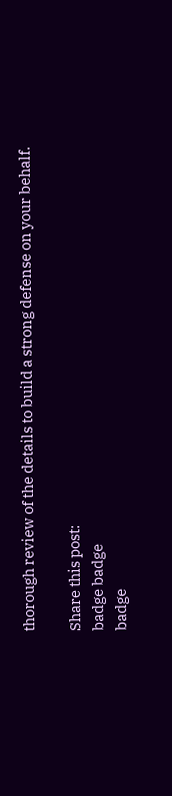thorough review of the details to build a strong defense on your behalf.

Share this post:
badge badge
badge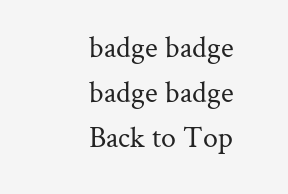badge badge badge badge
Back to Top